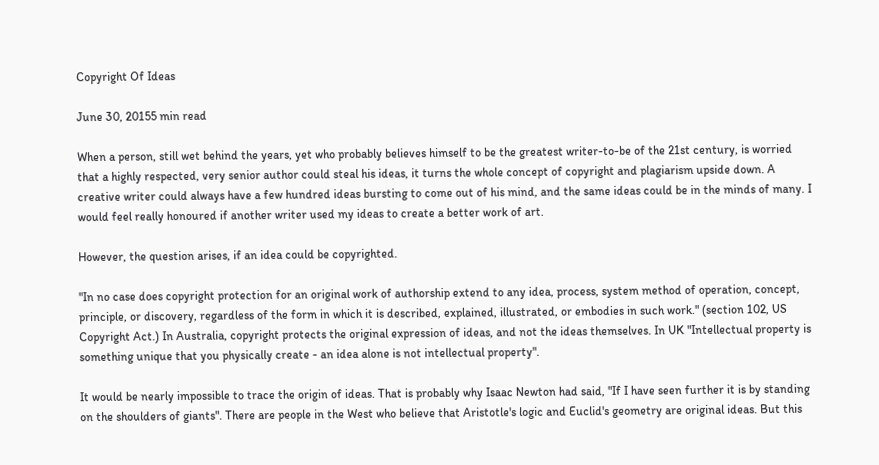Copyright Of Ideas

June 30, 20155 min read

When a person, still wet behind the years, yet who probably believes himself to be the greatest writer-to-be of the 21st century, is worried that a highly respected, very senior author could steal his ideas, it turns the whole concept of copyright and plagiarism upside down. A creative writer could always have a few hundred ideas bursting to come out of his mind, and the same ideas could be in the minds of many. I would feel really honoured if another writer used my ideas to create a better work of art.

However, the question arises, if an idea could be copyrighted.

"In no case does copyright protection for an original work of authorship extend to any idea, process, system method of operation, concept, principle, or discovery, regardless of the form in which it is described, explained, illustrated, or embodies in such work." (section 102, US Copyright Act.) In Australia, copyright protects the original expression of ideas, and not the ideas themselves. In UK "Intellectual property is something unique that you physically create - an idea alone is not intellectual property".

It would be nearly impossible to trace the origin of ideas. That is probably why Isaac Newton had said, "If I have seen further it is by standing on the shoulders of giants". There are people in the West who believe that Aristotle's logic and Euclid's geometry are original ideas. But this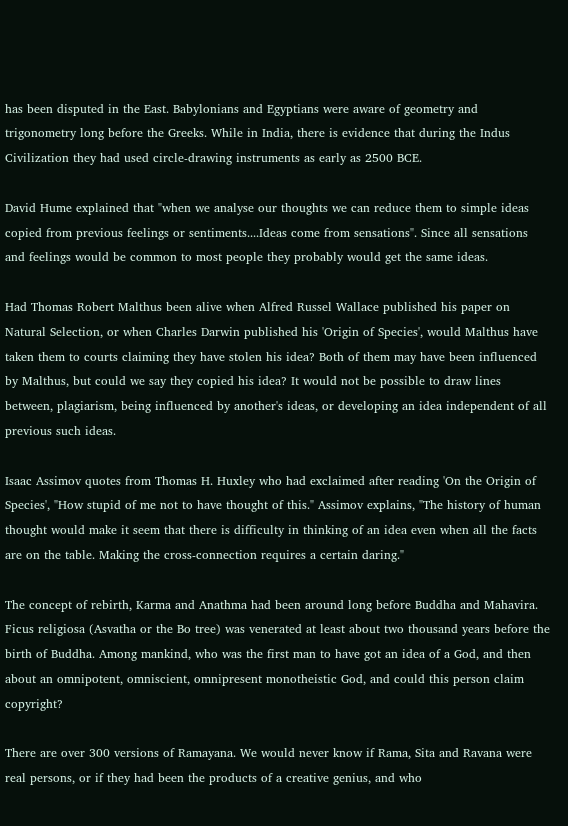has been disputed in the East. Babylonians and Egyptians were aware of geometry and trigonometry long before the Greeks. While in India, there is evidence that during the Indus Civilization they had used circle-drawing instruments as early as 2500 BCE.

David Hume explained that "when we analyse our thoughts we can reduce them to simple ideas copied from previous feelings or sentiments....Ideas come from sensations". Since all sensations and feelings would be common to most people they probably would get the same ideas.

Had Thomas Robert Malthus been alive when Alfred Russel Wallace published his paper on Natural Selection, or when Charles Darwin published his 'Origin of Species', would Malthus have taken them to courts claiming they have stolen his idea? Both of them may have been influenced by Malthus, but could we say they copied his idea? It would not be possible to draw lines between, plagiarism, being influenced by another's ideas, or developing an idea independent of all previous such ideas.

Isaac Assimov quotes from Thomas H. Huxley who had exclaimed after reading 'On the Origin of Species', "How stupid of me not to have thought of this." Assimov explains, "The history of human thought would make it seem that there is difficulty in thinking of an idea even when all the facts are on the table. Making the cross-connection requires a certain daring."

The concept of rebirth, Karma and Anathma had been around long before Buddha and Mahavira. Ficus religiosa (Asvatha or the Bo tree) was venerated at least about two thousand years before the birth of Buddha. Among mankind, who was the first man to have got an idea of a God, and then about an omnipotent, omniscient, omnipresent monotheistic God, and could this person claim copyright?

There are over 300 versions of Ramayana. We would never know if Rama, Sita and Ravana were real persons, or if they had been the products of a creative genius, and who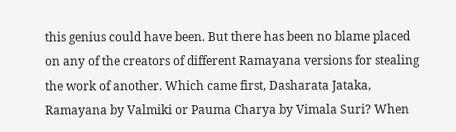this genius could have been. But there has been no blame placed on any of the creators of different Ramayana versions for stealing the work of another. Which came first, Dasharata Jataka, Ramayana by Valmiki or Pauma Charya by Vimala Suri? When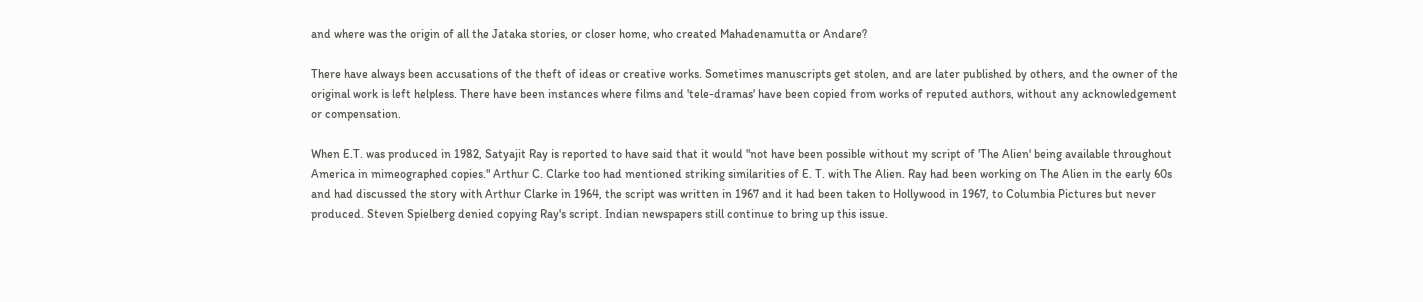and where was the origin of all the Jataka stories, or closer home, who created Mahadenamutta or Andare?

There have always been accusations of the theft of ideas or creative works. Sometimes manuscripts get stolen, and are later published by others, and the owner of the original work is left helpless. There have been instances where films and 'tele-dramas' have been copied from works of reputed authors, without any acknowledgement or compensation.

When E.T. was produced in 1982, Satyajit Ray is reported to have said that it would "not have been possible without my script of 'The Alien' being available throughout America in mimeographed copies." Arthur C. Clarke too had mentioned striking similarities of E. T. with The Alien. Ray had been working on The Alien in the early 60s and had discussed the story with Arthur Clarke in 1964, the script was written in 1967 and it had been taken to Hollywood in 1967, to Columbia Pictures but never produced. Steven Spielberg denied copying Ray's script. Indian newspapers still continue to bring up this issue.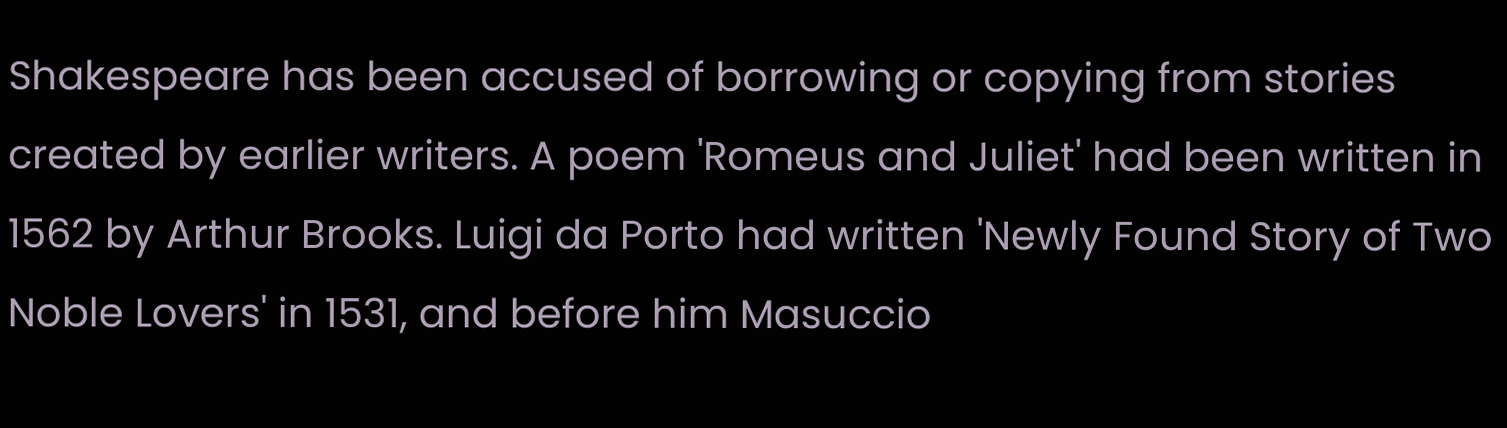Shakespeare has been accused of borrowing or copying from stories created by earlier writers. A poem 'Romeus and Juliet' had been written in 1562 by Arthur Brooks. Luigi da Porto had written 'Newly Found Story of Two Noble Lovers' in 1531, and before him Masuccio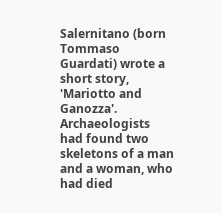Salernitano (born Tommaso Guardati) wrote a short story, 'Mariotto and Ganozza'. Archaeologists had found two skeletons of a man and a woman, who had died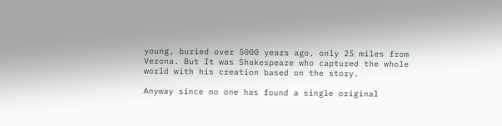young, buried over 5000 years ago, only 25 miles from Verona. But It was Shakespeare who captured the whole world with his creation based on the story.

Anyway since no one has found a single original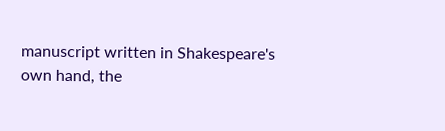manuscript written in Shakespeare's own hand, the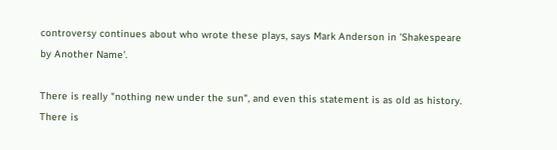controversy continues about who wrote these plays, says Mark Anderson in 'Shakespeare by Another Name'.

There is really "nothing new under the sun", and even this statement is as old as history. There is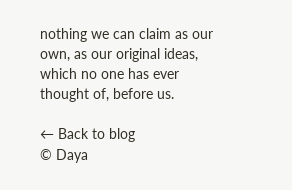nothing we can claim as our own, as our original ideas, which no one has ever thought of, before us.

← Back to blog
© Daya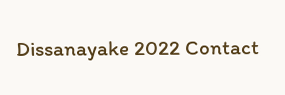Dissanayake 2022 Contact